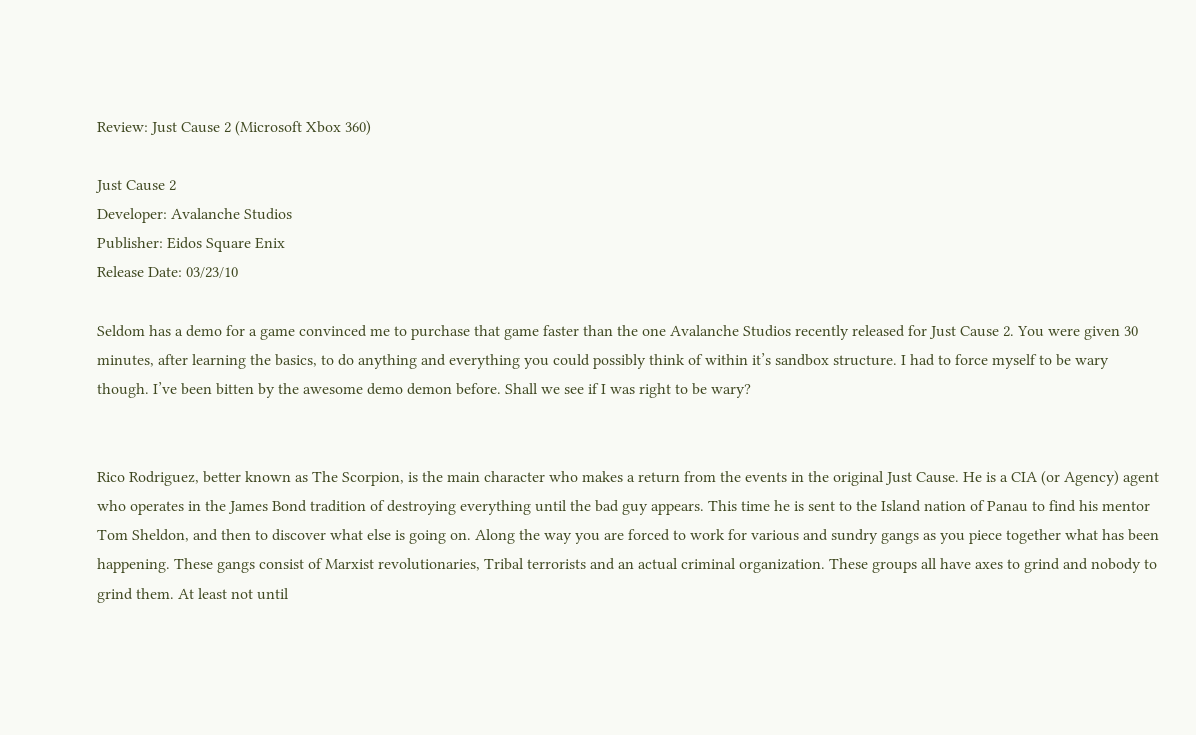Review: Just Cause 2 (Microsoft Xbox 360)

Just Cause 2
Developer: Avalanche Studios
Publisher: Eidos Square Enix
Release Date: 03/23/10

Seldom has a demo for a game convinced me to purchase that game faster than the one Avalanche Studios recently released for Just Cause 2. You were given 30 minutes, after learning the basics, to do anything and everything you could possibly think of within it’s sandbox structure. I had to force myself to be wary though. I’ve been bitten by the awesome demo demon before. Shall we see if I was right to be wary?


Rico Rodriguez, better known as The Scorpion, is the main character who makes a return from the events in the original Just Cause. He is a CIA (or Agency) agent who operates in the James Bond tradition of destroying everything until the bad guy appears. This time he is sent to the Island nation of Panau to find his mentor Tom Sheldon, and then to discover what else is going on. Along the way you are forced to work for various and sundry gangs as you piece together what has been happening. These gangs consist of Marxist revolutionaries, Tribal terrorists and an actual criminal organization. These groups all have axes to grind and nobody to grind them. At least not until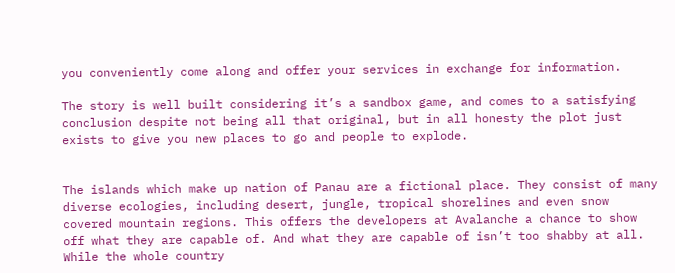you conveniently come along and offer your services in exchange for information.

The story is well built considering it’s a sandbox game, and comes to a satisfying conclusion despite not being all that original, but in all honesty the plot just exists to give you new places to go and people to explode.


The islands which make up nation of Panau are a fictional place. They consist of many diverse ecologies, including desert, jungle, tropical shorelines and even snow covered mountain regions. This offers the developers at Avalanche a chance to show off what they are capable of. And what they are capable of isn’t too shabby at all. While the whole country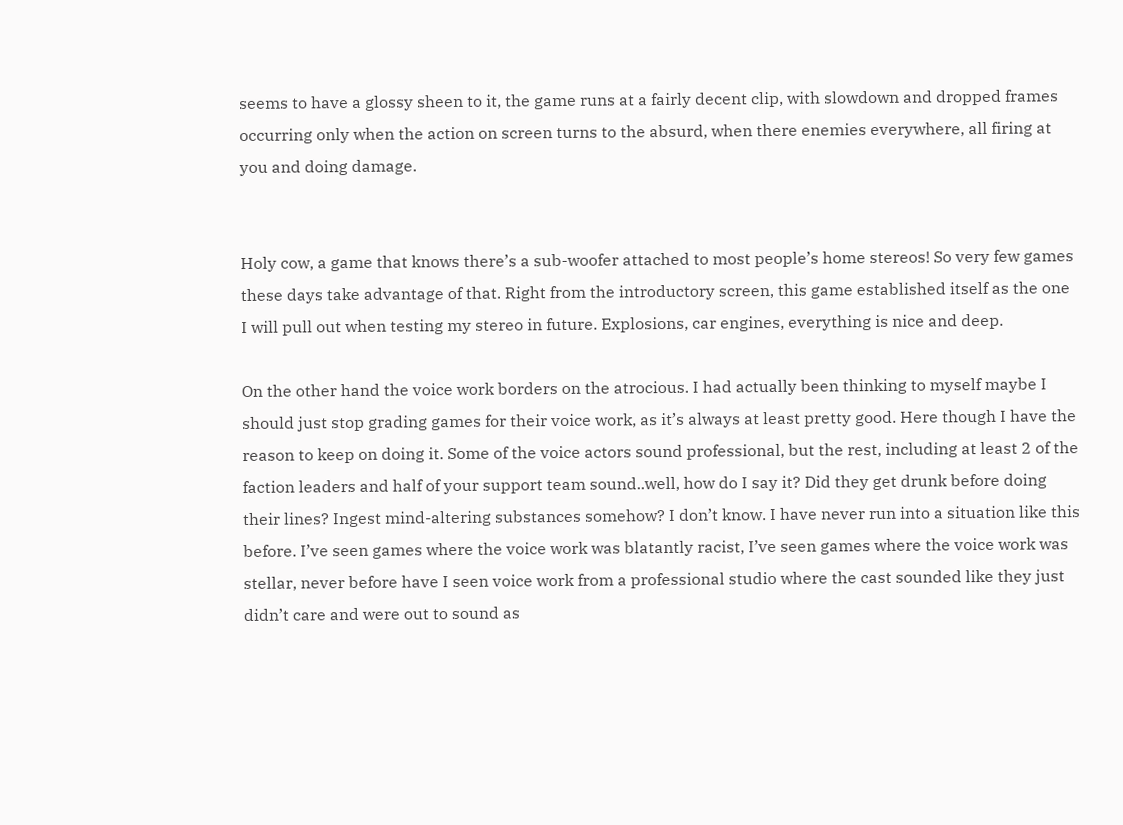seems to have a glossy sheen to it, the game runs at a fairly decent clip, with slowdown and dropped frames occurring only when the action on screen turns to the absurd, when there enemies everywhere, all firing at you and doing damage.


Holy cow, a game that knows there’s a sub-woofer attached to most people’s home stereos! So very few games these days take advantage of that. Right from the introductory screen, this game established itself as the one I will pull out when testing my stereo in future. Explosions, car engines, everything is nice and deep.

On the other hand the voice work borders on the atrocious. I had actually been thinking to myself maybe I should just stop grading games for their voice work, as it’s always at least pretty good. Here though I have the reason to keep on doing it. Some of the voice actors sound professional, but the rest, including at least 2 of the faction leaders and half of your support team sound..well, how do I say it? Did they get drunk before doing their lines? Ingest mind-altering substances somehow? I don’t know. I have never run into a situation like this before. I’ve seen games where the voice work was blatantly racist, I’ve seen games where the voice work was stellar, never before have I seen voice work from a professional studio where the cast sounded like they just didn’t care and were out to sound as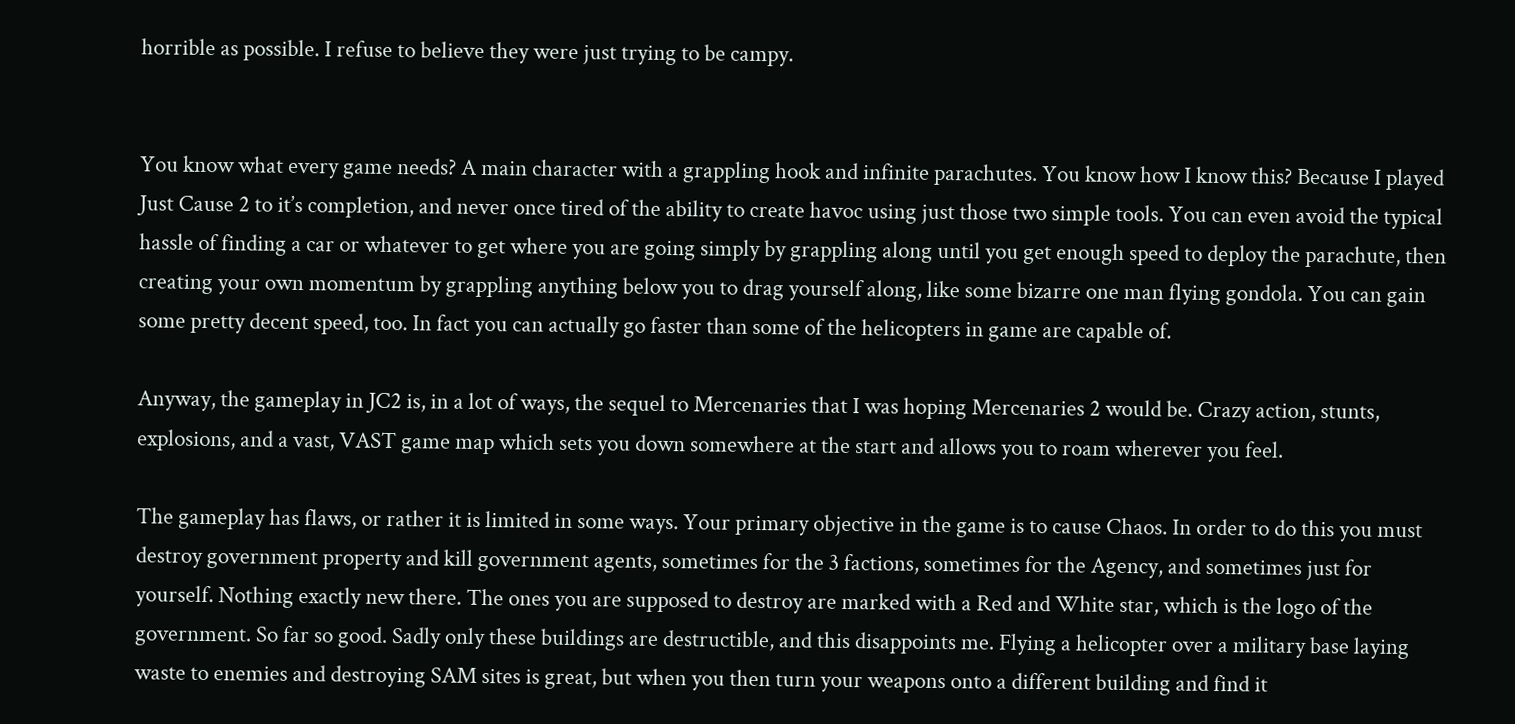horrible as possible. I refuse to believe they were just trying to be campy.


You know what every game needs? A main character with a grappling hook and infinite parachutes. You know how I know this? Because I played Just Cause 2 to it’s completion, and never once tired of the ability to create havoc using just those two simple tools. You can even avoid the typical hassle of finding a car or whatever to get where you are going simply by grappling along until you get enough speed to deploy the parachute, then creating your own momentum by grappling anything below you to drag yourself along, like some bizarre one man flying gondola. You can gain some pretty decent speed, too. In fact you can actually go faster than some of the helicopters in game are capable of.

Anyway, the gameplay in JC2 is, in a lot of ways, the sequel to Mercenaries that I was hoping Mercenaries 2 would be. Crazy action, stunts, explosions, and a vast, VAST game map which sets you down somewhere at the start and allows you to roam wherever you feel.

The gameplay has flaws, or rather it is limited in some ways. Your primary objective in the game is to cause Chaos. In order to do this you must destroy government property and kill government agents, sometimes for the 3 factions, sometimes for the Agency, and sometimes just for yourself. Nothing exactly new there. The ones you are supposed to destroy are marked with a Red and White star, which is the logo of the government. So far so good. Sadly only these buildings are destructible, and this disappoints me. Flying a helicopter over a military base laying waste to enemies and destroying SAM sites is great, but when you then turn your weapons onto a different building and find it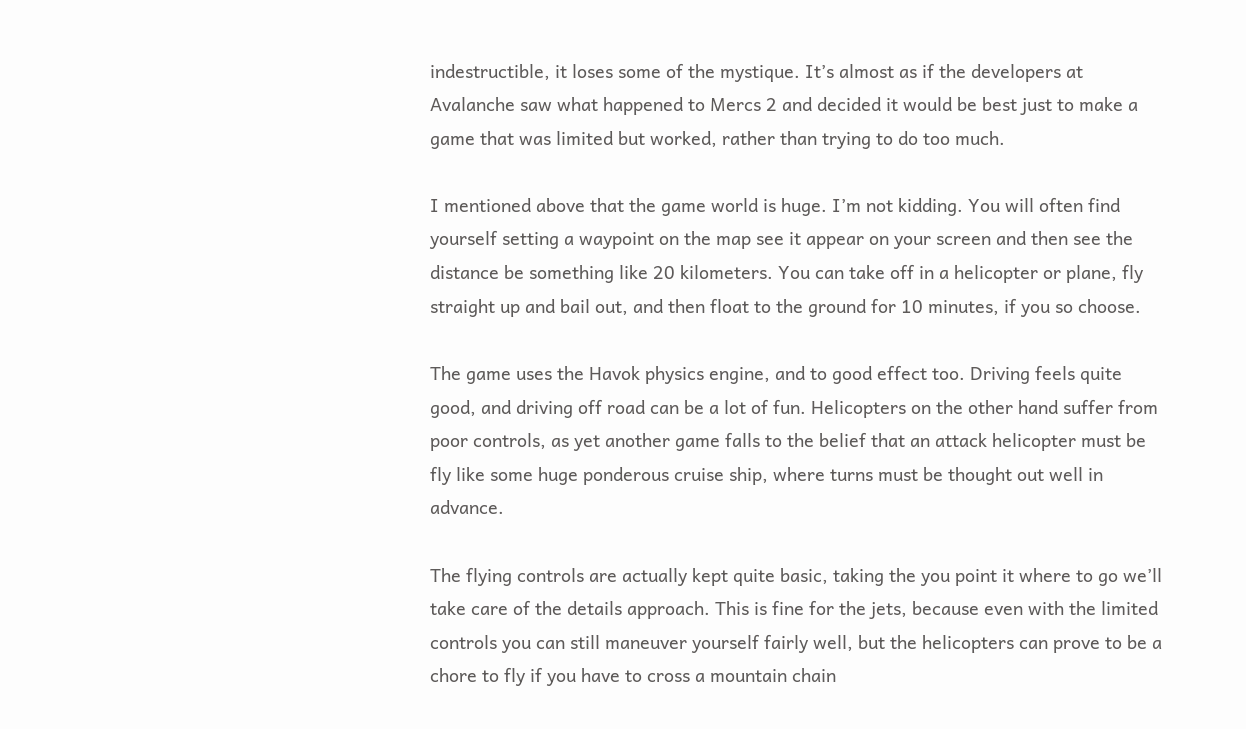indestructible, it loses some of the mystique. It’s almost as if the developers at Avalanche saw what happened to Mercs 2 and decided it would be best just to make a game that was limited but worked, rather than trying to do too much.

I mentioned above that the game world is huge. I’m not kidding. You will often find yourself setting a waypoint on the map see it appear on your screen and then see the distance be something like 20 kilometers. You can take off in a helicopter or plane, fly straight up and bail out, and then float to the ground for 10 minutes, if you so choose.

The game uses the Havok physics engine, and to good effect too. Driving feels quite good, and driving off road can be a lot of fun. Helicopters on the other hand suffer from poor controls, as yet another game falls to the belief that an attack helicopter must be fly like some huge ponderous cruise ship, where turns must be thought out well in advance.

The flying controls are actually kept quite basic, taking the you point it where to go we’ll take care of the details approach. This is fine for the jets, because even with the limited controls you can still maneuver yourself fairly well, but the helicopters can prove to be a chore to fly if you have to cross a mountain chain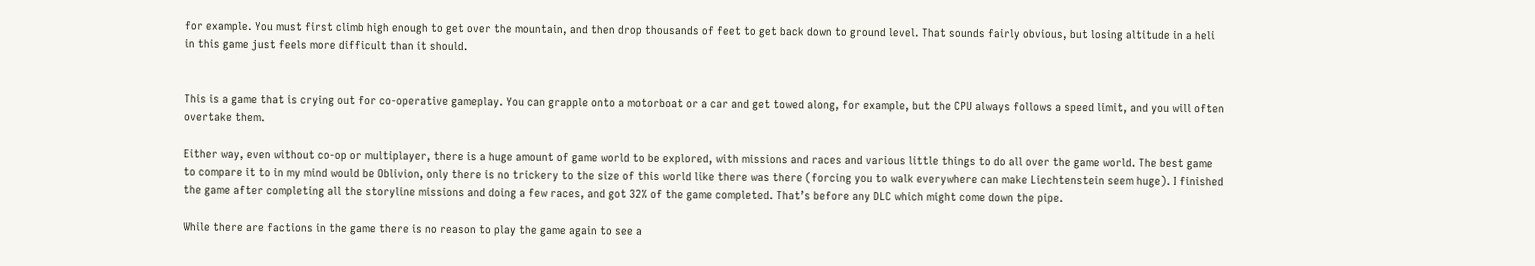for example. You must first climb high enough to get over the mountain, and then drop thousands of feet to get back down to ground level. That sounds fairly obvious, but losing altitude in a heli in this game just feels more difficult than it should.


This is a game that is crying out for co-operative gameplay. You can grapple onto a motorboat or a car and get towed along, for example, but the CPU always follows a speed limit, and you will often overtake them.

Either way, even without co-op or multiplayer, there is a huge amount of game world to be explored, with missions and races and various little things to do all over the game world. The best game to compare it to in my mind would be Oblivion, only there is no trickery to the size of this world like there was there (forcing you to walk everywhere can make Liechtenstein seem huge). I finished the game after completing all the storyline missions and doing a few races, and got 32% of the game completed. That’s before any DLC which might come down the pipe.

While there are factions in the game there is no reason to play the game again to see a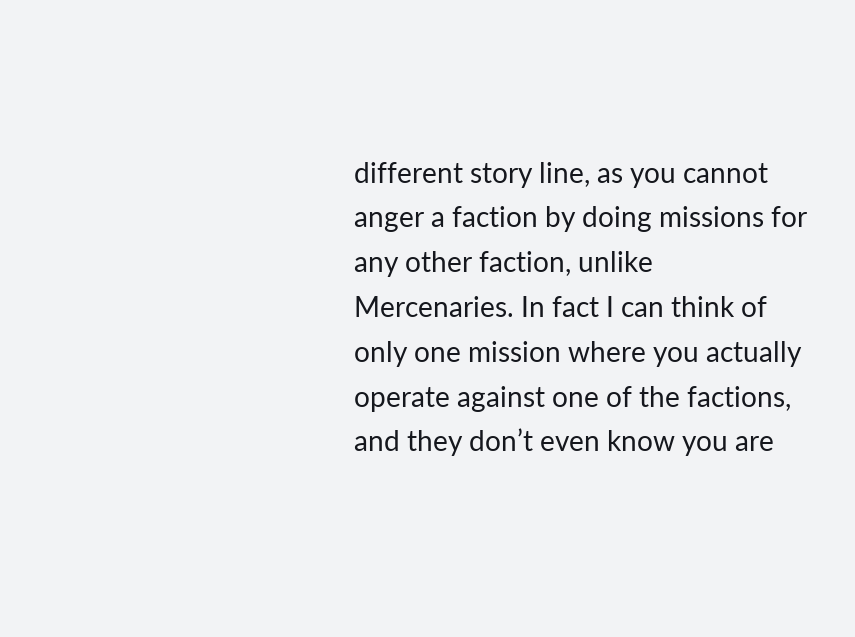different story line, as you cannot anger a faction by doing missions for any other faction, unlike Mercenaries. In fact I can think of only one mission where you actually operate against one of the factions, and they don’t even know you are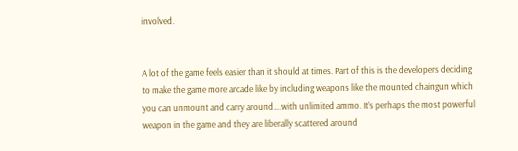involved.


A lot of the game feels easier than it should at times. Part of this is the developers deciding to make the game more arcade like by including weapons like the mounted chaingun which you can unmount and carry around….with unlimited ammo. It’s perhaps the most powerful weapon in the game and they are liberally scattered around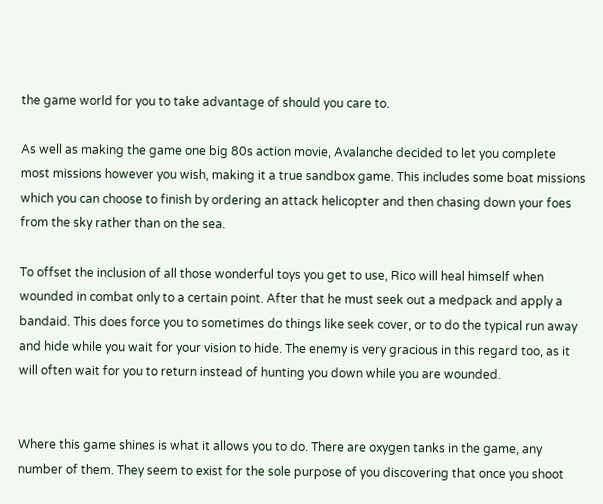the game world for you to take advantage of should you care to.

As well as making the game one big 80s action movie, Avalanche decided to let you complete most missions however you wish, making it a true sandbox game. This includes some boat missions which you can choose to finish by ordering an attack helicopter and then chasing down your foes from the sky rather than on the sea.

To offset the inclusion of all those wonderful toys you get to use, Rico will heal himself when wounded in combat only to a certain point. After that he must seek out a medpack and apply a bandaid. This does force you to sometimes do things like seek cover, or to do the typical run away and hide while you wait for your vision to hide. The enemy is very gracious in this regard too, as it will often wait for you to return instead of hunting you down while you are wounded.


Where this game shines is what it allows you to do. There are oxygen tanks in the game, any number of them. They seem to exist for the sole purpose of you discovering that once you shoot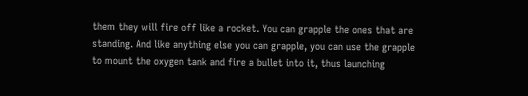them they will fire off like a rocket. You can grapple the ones that are standing. And like anything else you can grapple, you can use the grapple to mount the oxygen tank and fire a bullet into it, thus launching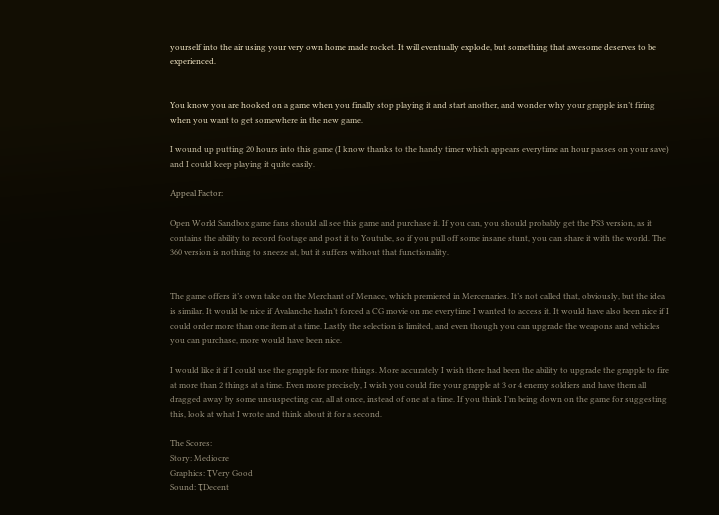yourself into the air using your very own home made rocket. It will eventually explode, but something that awesome deserves to be experienced.


You know you are hooked on a game when you finally stop playing it and start another, and wonder why your grapple isn’t firing when you want to get somewhere in the new game.

I wound up putting 20 hours into this game (I know thanks to the handy timer which appears everytime an hour passes on your save) and I could keep playing it quite easily.

Appeal Factor:

Open World Sandbox game fans should all see this game and purchase it. If you can, you should probably get the PS3 version, as it contains the ability to record footage and post it to Youtube, so if you pull off some insane stunt, you can share it with the world. The 360 version is nothing to sneeze at, but it suffers without that functionality.


The game offers it’s own take on the Merchant of Menace, which premiered in Mercenaries. It’s not called that, obviously, but the idea is similar. It would be nice if Avalanche hadn’t forced a CG movie on me everytime I wanted to access it. It would have also been nice if I could order more than one item at a time. Lastly the selection is limited, and even though you can upgrade the weapons and vehicles you can purchase, more would have been nice.

I would like it if I could use the grapple for more things. More accurately I wish there had been the ability to upgrade the grapple to fire at more than 2 things at a time. Even more precisely, I wish you could fire your grapple at 3 or 4 enemy soldiers and have them all dragged away by some unsuspecting car, all at once, instead of one at a time. If you think I’m being down on the game for suggesting this, look at what I wrote and think about it for a second.

The Scores:
Story: Mediocre
Graphics: ҬVery Good
Sound: ҬDecent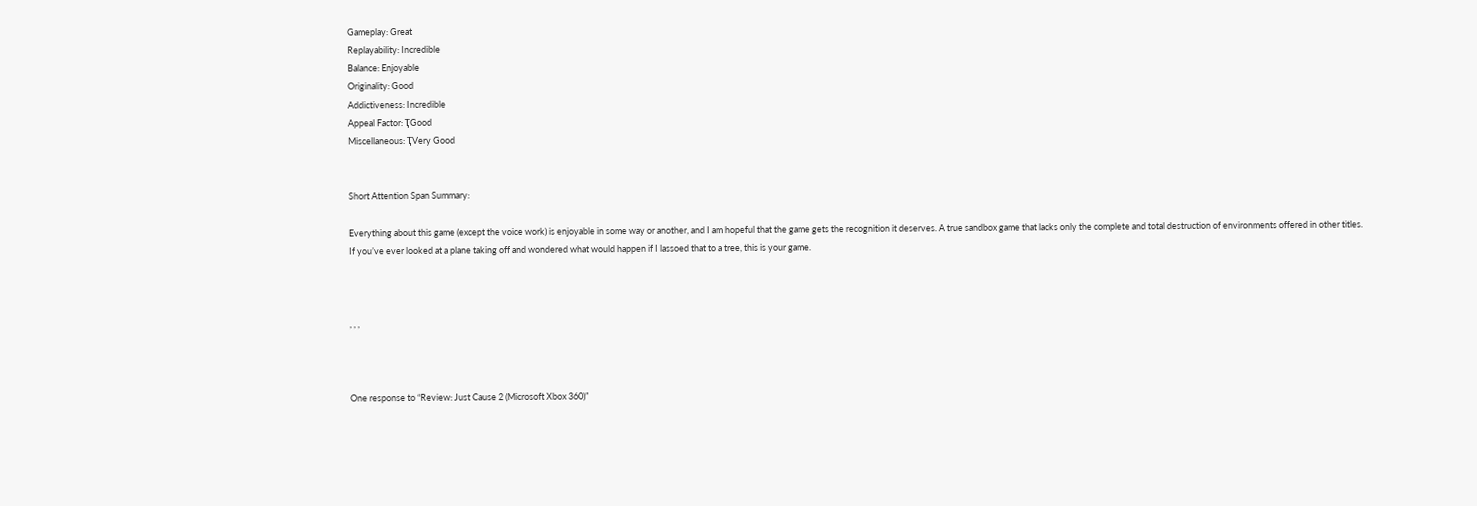Gameplay: Great
Replayability: Incredible
Balance: Enjoyable
Originality: Good
Addictiveness: Incredible
Appeal Factor: ҬGood
Miscellaneous: ҬVery Good


Short Attention Span Summary:

Everything about this game (except the voice work) is enjoyable in some way or another, and I am hopeful that the game gets the recognition it deserves. A true sandbox game that lacks only the complete and total destruction of environments offered in other titles. If you’ve ever looked at a plane taking off and wondered what would happen if I lassoed that to a tree, this is your game.



, , ,



One response to “Review: Just Cause 2 (Microsoft Xbox 360)”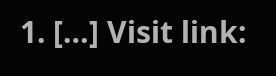1. […] Visit link: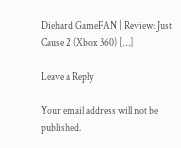Diehard GameFAN | Review: Just Cause 2 (Xbox 360) […]

Leave a Reply

Your email address will not be published.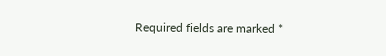Required fields are marked *